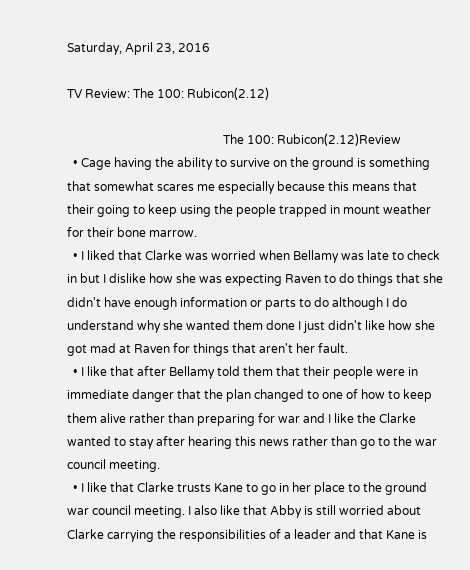Saturday, April 23, 2016

TV Review: The 100: Rubicon(2.12)

                                                    The 100: Rubicon(2.12)Review
  • Cage having the ability to survive on the ground is something that somewhat scares me especially because this means that their going to keep using the people trapped in mount weather for their bone marrow.
  • I liked that Clarke was worried when Bellamy was late to check in but I dislike how she was expecting Raven to do things that she didn't have enough information or parts to do although I do understand why she wanted them done I just didn't like how she got mad at Raven for things that aren't her fault.
  • I like that after Bellamy told them that their people were in immediate danger that the plan changed to one of how to keep them alive rather than preparing for war and I like the Clarke wanted to stay after hearing this news rather than go to the war council meeting.
  • I like that Clarke trusts Kane to go in her place to the ground war council meeting. I also like that Abby is still worried about Clarke carrying the responsibilities of a leader and that Kane is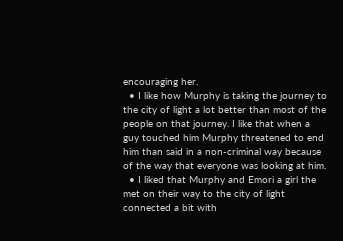encouraging her.
  • I like how Murphy is taking the journey to the city of light a lot better than most of the people on that journey. I like that when a guy touched him Murphy threatened to end him than said in a non-criminal way because of the way that everyone was looking at him.
  • I liked that Murphy and Emori a girl the met on their way to the city of light connected a bit with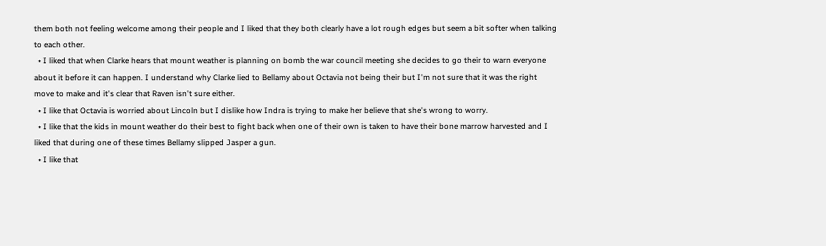them both not feeling welcome among their people and I liked that they both clearly have a lot rough edges but seem a bit softer when talking to each other.
  • I liked that when Clarke hears that mount weather is planning on bomb the war council meeting she decides to go their to warn everyone about it before it can happen. I understand why Clarke lied to Bellamy about Octavia not being their but I'm not sure that it was the right move to make and it's clear that Raven isn't sure either.
  • I like that Octavia is worried about Lincoln but I dislike how Indra is trying to make her believe that she's wrong to worry.
  • I like that the kids in mount weather do their best to fight back when one of their own is taken to have their bone marrow harvested and I liked that during one of these times Bellamy slipped Jasper a gun.
  • I like that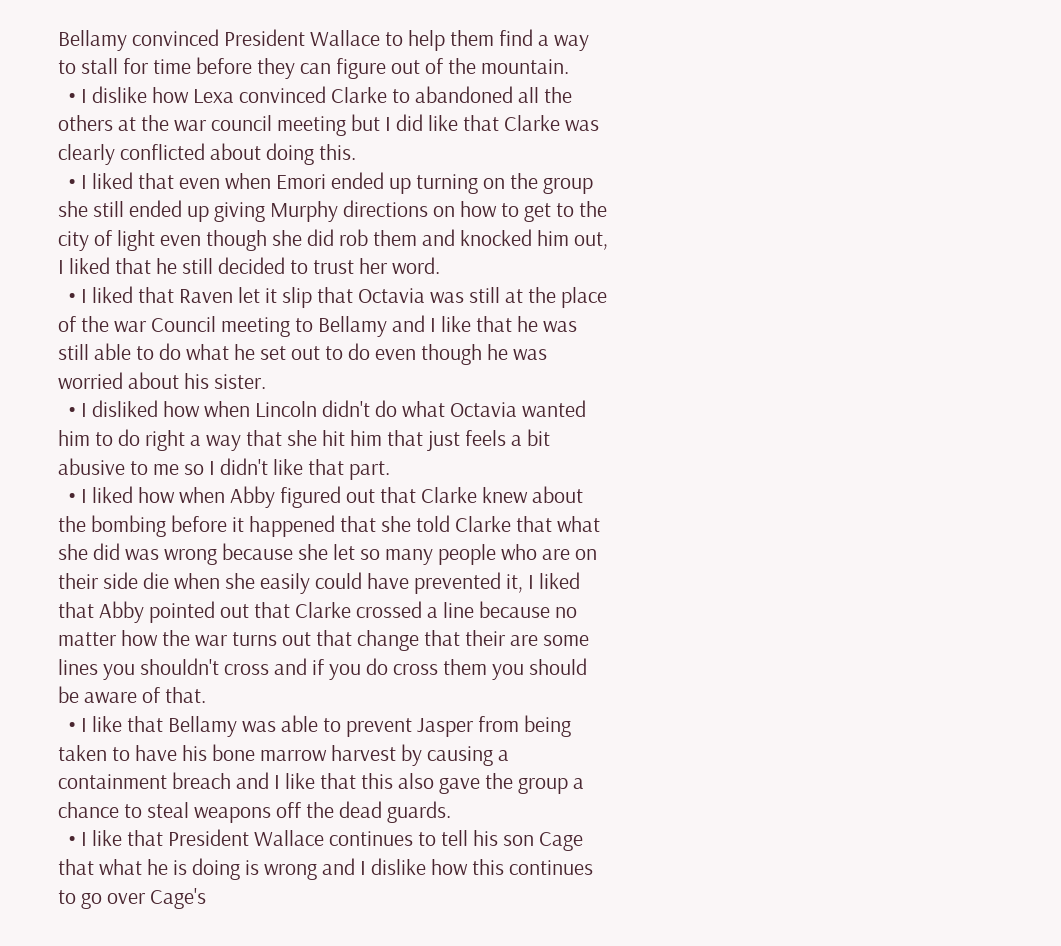Bellamy convinced President Wallace to help them find a way to stall for time before they can figure out of the mountain.
  • I dislike how Lexa convinced Clarke to abandoned all the others at the war council meeting but I did like that Clarke was clearly conflicted about doing this.
  • I liked that even when Emori ended up turning on the group she still ended up giving Murphy directions on how to get to the city of light even though she did rob them and knocked him out, I liked that he still decided to trust her word.
  • I liked that Raven let it slip that Octavia was still at the place of the war Council meeting to Bellamy and I like that he was still able to do what he set out to do even though he was worried about his sister.
  • I disliked how when Lincoln didn't do what Octavia wanted him to do right a way that she hit him that just feels a bit abusive to me so I didn't like that part.
  • I liked how when Abby figured out that Clarke knew about the bombing before it happened that she told Clarke that what she did was wrong because she let so many people who are on their side die when she easily could have prevented it, I liked that Abby pointed out that Clarke crossed a line because no matter how the war turns out that change that their are some lines you shouldn't cross and if you do cross them you should be aware of that.
  • I like that Bellamy was able to prevent Jasper from being taken to have his bone marrow harvest by causing a containment breach and I like that this also gave the group a chance to steal weapons off the dead guards.
  • I like that President Wallace continues to tell his son Cage that what he is doing is wrong and I dislike how this continues to go over Cage's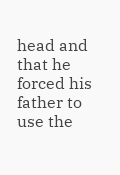head and that he forced his father to use the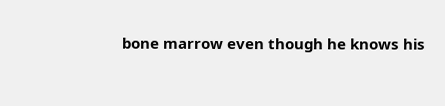bone marrow even though he knows his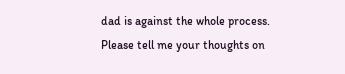dad is against the whole process.
Please tell me your thoughts on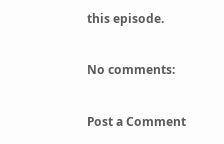this episode.

No comments:

Post a Comment